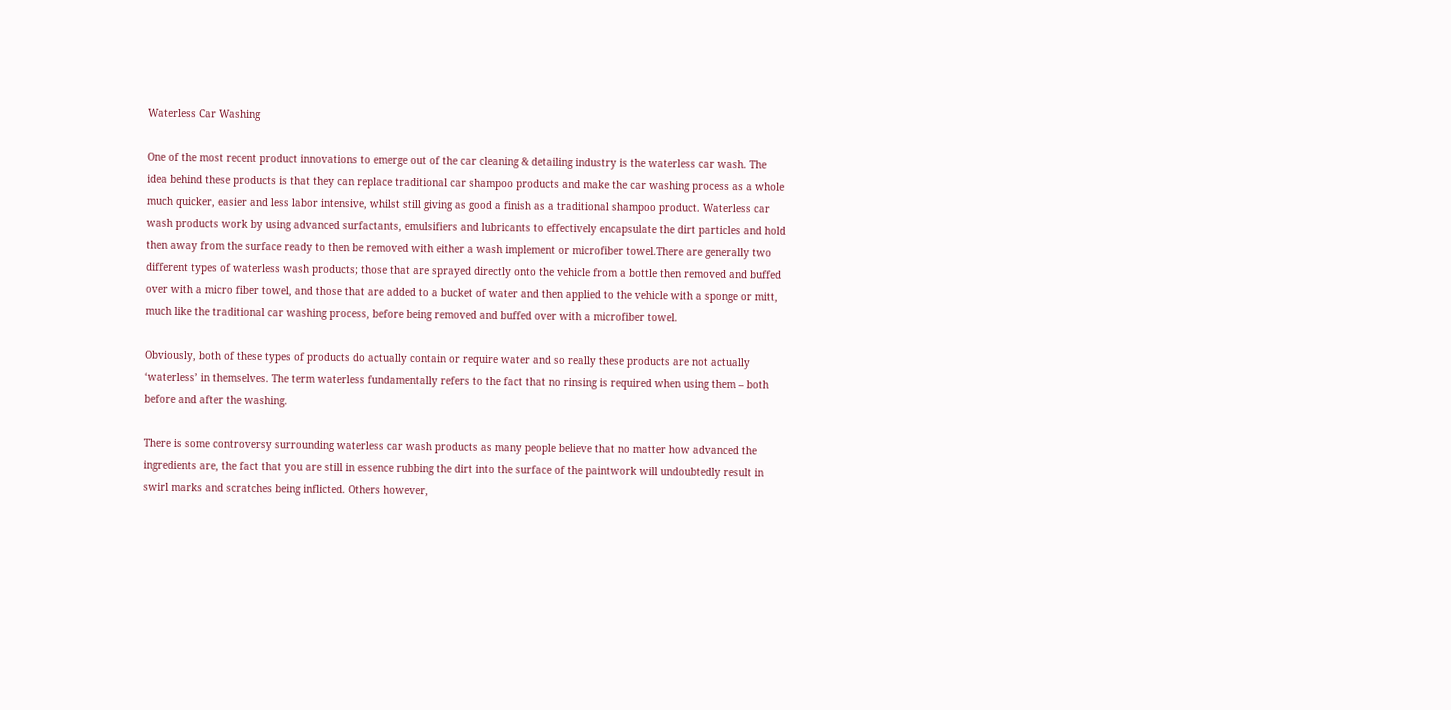Waterless Car Washing

One of the most recent product innovations to emerge out of the car cleaning & detailing industry is the waterless car wash. The idea behind these products is that they can replace traditional car shampoo products and make the car washing process as a whole much quicker, easier and less labor intensive, whilst still giving as good a finish as a traditional shampoo product. Waterless car wash products work by using advanced surfactants, emulsifiers and lubricants to effectively encapsulate the dirt particles and hold then away from the surface ready to then be removed with either a wash implement or microfiber towel.There are generally two different types of waterless wash products; those that are sprayed directly onto the vehicle from a bottle then removed and buffed over with a micro fiber towel, and those that are added to a bucket of water and then applied to the vehicle with a sponge or mitt, much like the traditional car washing process, before being removed and buffed over with a microfiber towel.

Obviously, both of these types of products do actually contain or require water and so really these products are not actually ‘waterless’ in themselves. The term waterless fundamentally refers to the fact that no rinsing is required when using them – both before and after the washing.

There is some controversy surrounding waterless car wash products as many people believe that no matter how advanced the ingredients are, the fact that you are still in essence rubbing the dirt into the surface of the paintwork will undoubtedly result in swirl marks and scratches being inflicted. Others however,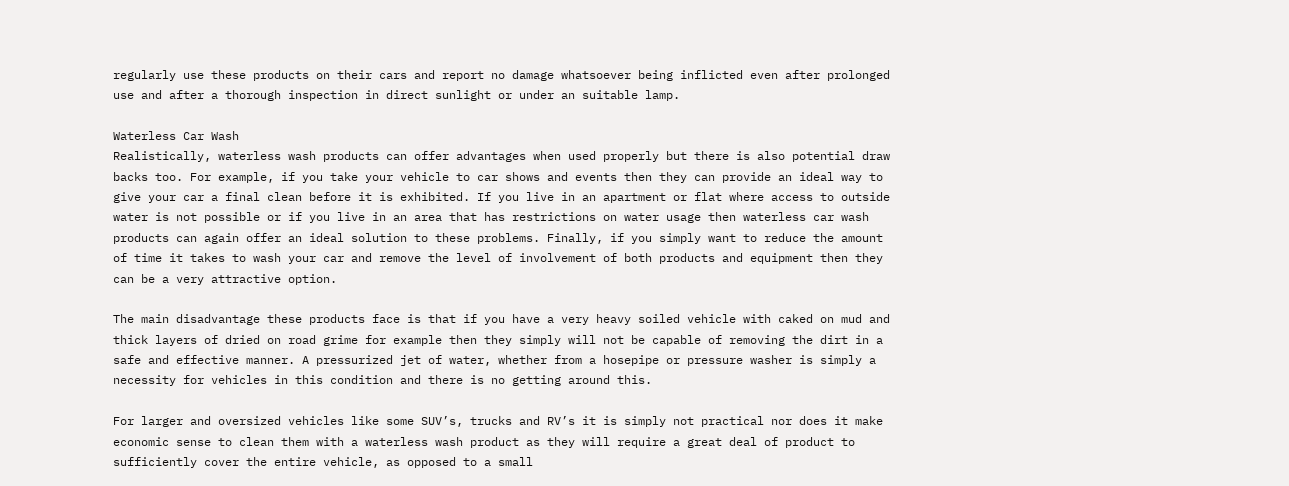regularly use these products on their cars and report no damage whatsoever being inflicted even after prolonged use and after a thorough inspection in direct sunlight or under an suitable lamp.

Waterless Car Wash
Realistically, waterless wash products can offer advantages when used properly but there is also potential draw backs too. For example, if you take your vehicle to car shows and events then they can provide an ideal way to give your car a final clean before it is exhibited. If you live in an apartment or flat where access to outside water is not possible or if you live in an area that has restrictions on water usage then waterless car wash products can again offer an ideal solution to these problems. Finally, if you simply want to reduce the amount of time it takes to wash your car and remove the level of involvement of both products and equipment then they can be a very attractive option.

The main disadvantage these products face is that if you have a very heavy soiled vehicle with caked on mud and thick layers of dried on road grime for example then they simply will not be capable of removing the dirt in a safe and effective manner. A pressurized jet of water, whether from a hosepipe or pressure washer is simply a necessity for vehicles in this condition and there is no getting around this.

For larger and oversized vehicles like some SUV’s, trucks and RV’s it is simply not practical nor does it make economic sense to clean them with a waterless wash product as they will require a great deal of product to sufficiently cover the entire vehicle, as opposed to a small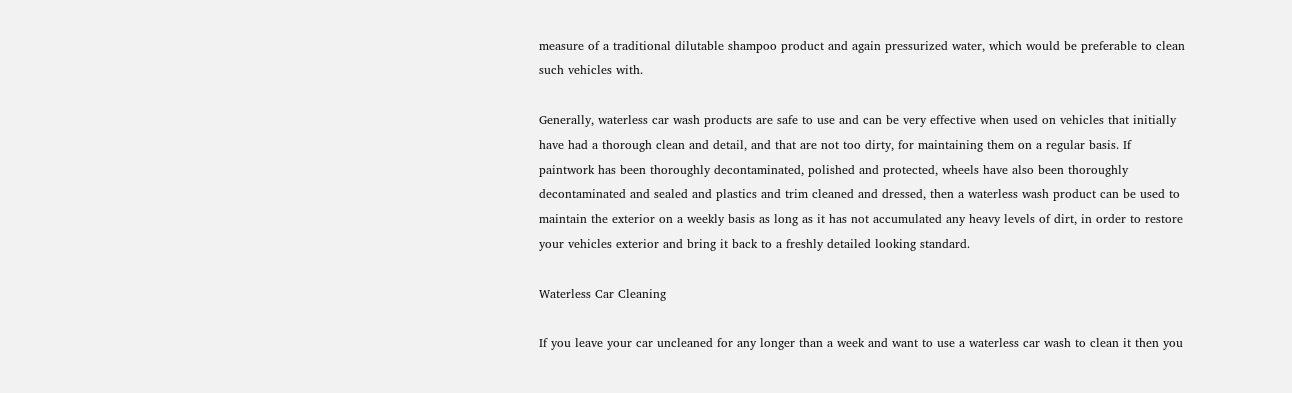measure of a traditional dilutable shampoo product and again pressurized water, which would be preferable to clean such vehicles with.

Generally, waterless car wash products are safe to use and can be very effective when used on vehicles that initially have had a thorough clean and detail, and that are not too dirty, for maintaining them on a regular basis. If paintwork has been thoroughly decontaminated, polished and protected, wheels have also been thoroughly decontaminated and sealed and plastics and trim cleaned and dressed, then a waterless wash product can be used to maintain the exterior on a weekly basis as long as it has not accumulated any heavy levels of dirt, in order to restore your vehicles exterior and bring it back to a freshly detailed looking standard.

Waterless Car Cleaning

If you leave your car uncleaned for any longer than a week and want to use a waterless car wash to clean it then you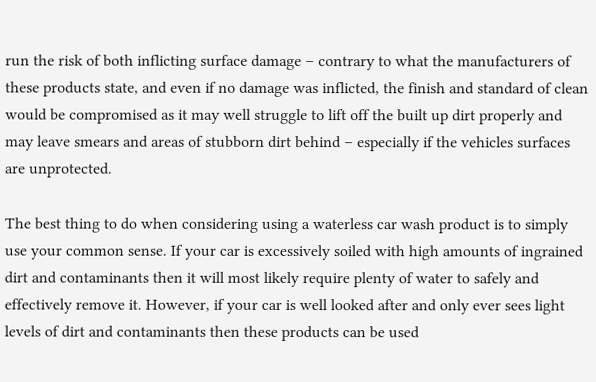run the risk of both inflicting surface damage – contrary to what the manufacturers of these products state, and even if no damage was inflicted, the finish and standard of clean would be compromised as it may well struggle to lift off the built up dirt properly and may leave smears and areas of stubborn dirt behind – especially if the vehicles surfaces are unprotected.

The best thing to do when considering using a waterless car wash product is to simply use your common sense. If your car is excessively soiled with high amounts of ingrained dirt and contaminants then it will most likely require plenty of water to safely and effectively remove it. However, if your car is well looked after and only ever sees light levels of dirt and contaminants then these products can be used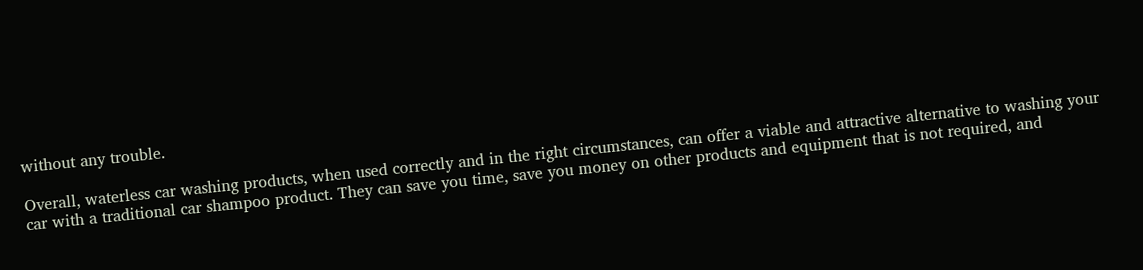without any trouble.

Overall, waterless car washing products, when used correctly and in the right circumstances, can offer a viable and attractive alternative to washing your car with a traditional car shampoo product. They can save you time, save you money on other products and equipment that is not required, and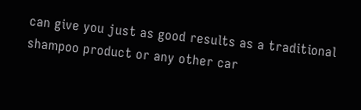can give you just as good results as a traditional shampoo product or any other car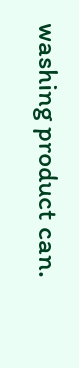washing product can.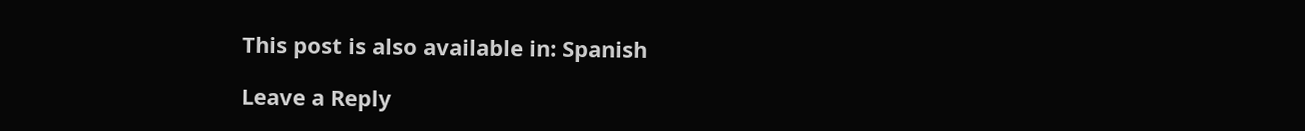This post is also available in: Spanish

Leave a Reply